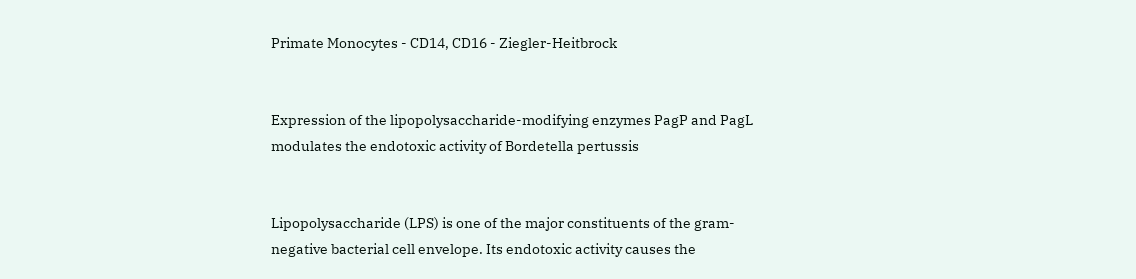Primate Monocytes - CD14, CD16 - Ziegler-Heitbrock


Expression of the lipopolysaccharide-modifying enzymes PagP and PagL modulates the endotoxic activity of Bordetella pertussis


Lipopolysaccharide (LPS) is one of the major constituents of the gram-negative bacterial cell envelope. Its endotoxic activity causes the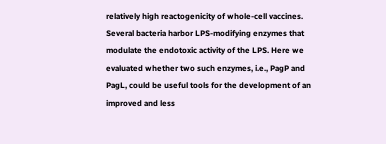relatively high reactogenicity of whole-cell vaccines. Several bacteria harbor LPS-modifying enzymes that modulate the endotoxic activity of the LPS. Here we evaluated whether two such enzymes, i.e., PagP and PagL, could be useful tools for the development of an improved and less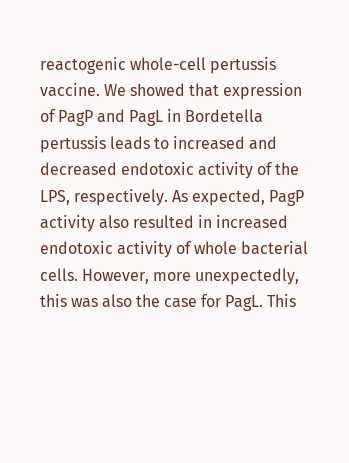reactogenic whole-cell pertussis vaccine. We showed that expression of PagP and PagL in Bordetella pertussis leads to increased and decreased endotoxic activity of the LPS, respectively. As expected, PagP activity also resulted in increased endotoxic activity of whole bacterial cells. However, more unexpectedly, this was also the case for PagL. This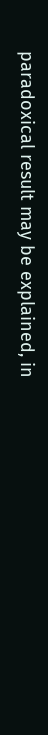paradoxical result may be explained, in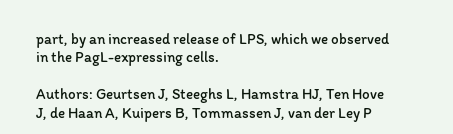part, by an increased release of LPS, which we observed in the PagL-expressing cells.

Authors: Geurtsen J, Steeghs L, Hamstra HJ, Ten Hove J, de Haan A, Kuipers B, Tommassen J, van der Ley P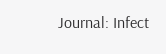Journal: Infect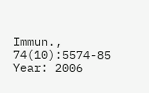Immun., 74(10):5574-85
Year: 2006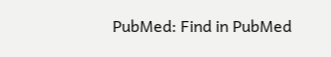PubMed: Find in PubMed